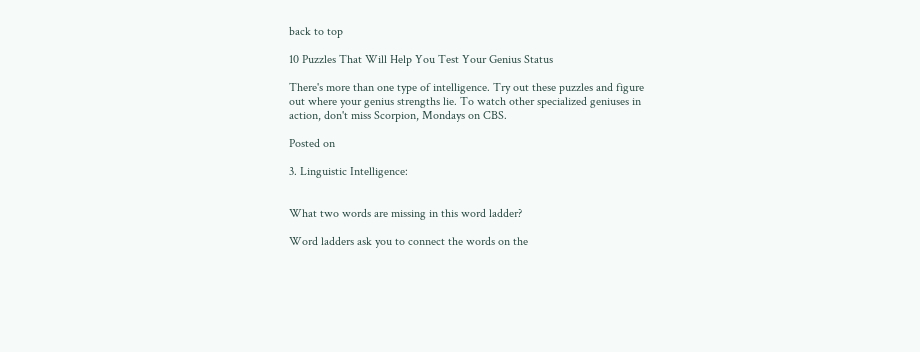back to top

10 Puzzles That Will Help You Test Your Genius Status

There's more than one type of intelligence. Try out these puzzles and figure out where your genius strengths lie. To watch other specialized geniuses in action, don't miss Scorpion, Mondays on CBS.

Posted on

3. Linguistic Intelligence:


What two words are missing in this word ladder?

Word ladders ask you to connect the words on the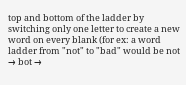top and bottom of the ladder by switching only one letter to create a new word on every blank (for ex: a word ladder from "not" to "bad" would be not → bot →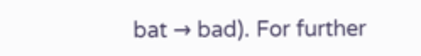bat → bad). For further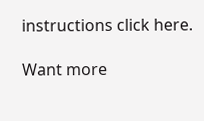instructions click here.

Want more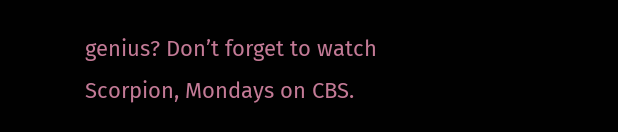genius? Don’t forget to watch Scorpion, Mondays on CBS.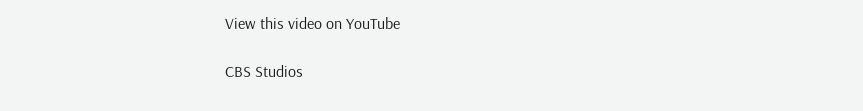View this video on YouTube

CBS Studios